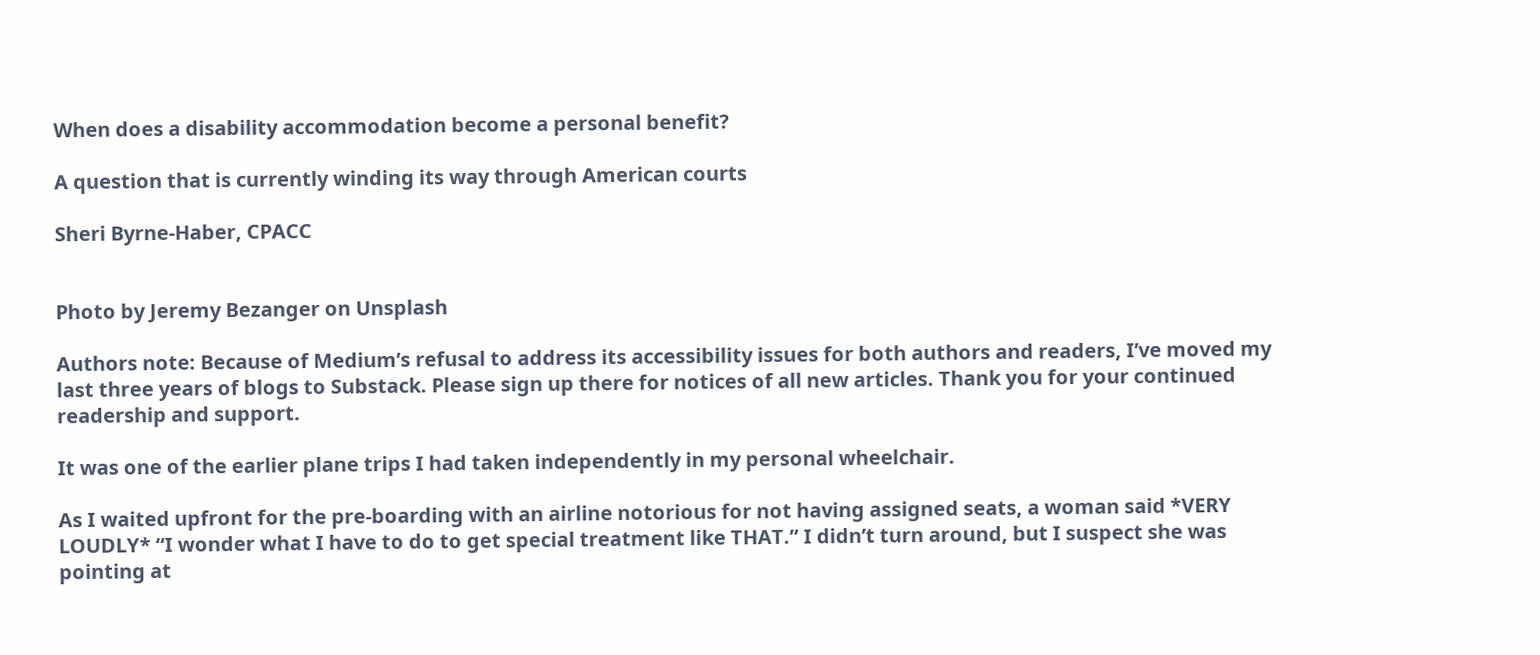When does a disability accommodation become a personal benefit?

A question that is currently winding its way through American courts

Sheri Byrne-Haber, CPACC


Photo by Jeremy Bezanger on Unsplash

Authors note: Because of Medium’s refusal to address its accessibility issues for both authors and readers, I’ve moved my last three years of blogs to Substack. Please sign up there for notices of all new articles. Thank you for your continued readership and support.

It was one of the earlier plane trips I had taken independently in my personal wheelchair.

As I waited upfront for the pre-boarding with an airline notorious for not having assigned seats, a woman said *VERY LOUDLY* “I wonder what I have to do to get special treatment like THAT.” I didn’t turn around, but I suspect she was pointing at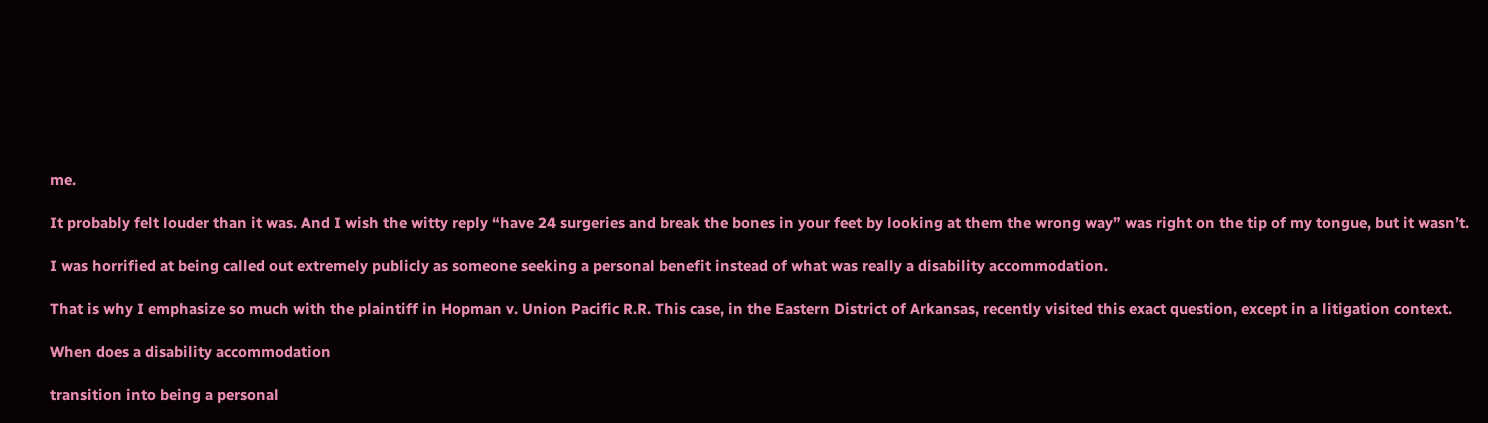me.

It probably felt louder than it was. And I wish the witty reply “have 24 surgeries and break the bones in your feet by looking at them the wrong way” was right on the tip of my tongue, but it wasn’t.

I was horrified at being called out extremely publicly as someone seeking a personal benefit instead of what was really a disability accommodation.

That is why I emphasize so much with the plaintiff in Hopman v. Union Pacific R.R. This case, in the Eastern District of Arkansas, recently visited this exact question, except in a litigation context.

When does a disability accommodation

transition into being a personal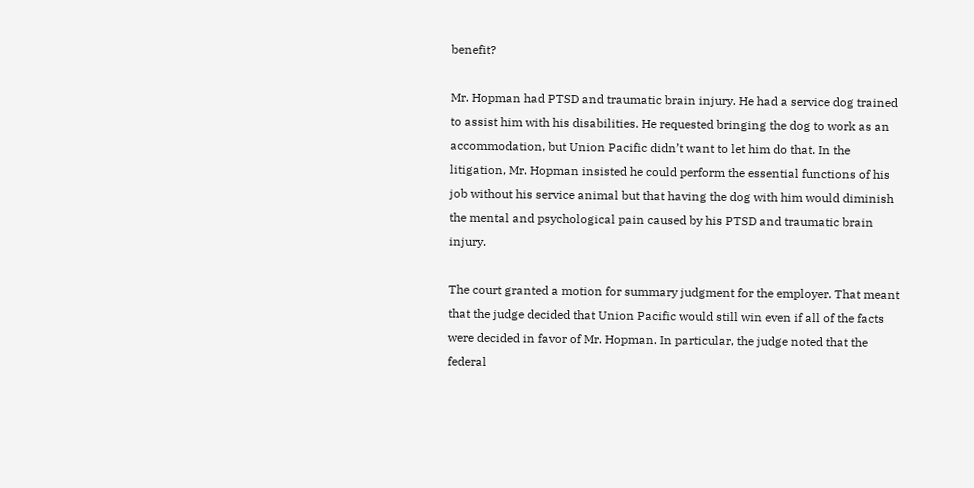benefit?

Mr. Hopman had PTSD and traumatic brain injury. He had a service dog trained to assist him with his disabilities. He requested bringing the dog to work as an accommodation, but Union Pacific didn’t want to let him do that. In the litigation, Mr. Hopman insisted he could perform the essential functions of his job without his service animal but that having the dog with him would diminish the mental and psychological pain caused by his PTSD and traumatic brain injury.

The court granted a motion for summary judgment for the employer. That meant that the judge decided that Union Pacific would still win even if all of the facts were decided in favor of Mr. Hopman. In particular, the judge noted that the federal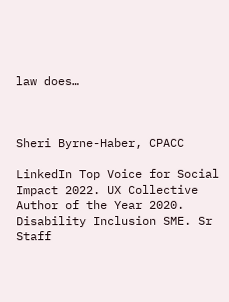law does…



Sheri Byrne-Haber, CPACC

LinkedIn Top Voice for Social Impact 2022. UX Collective Author of the Year 2020. Disability Inclusion SME. Sr Staff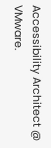Accessibility Architect @ VMware.